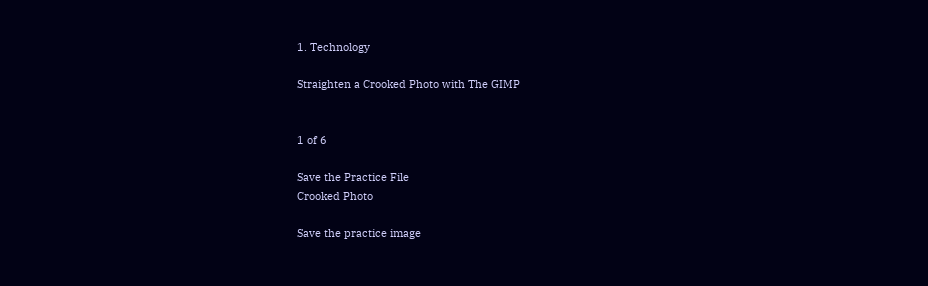1. Technology

Straighten a Crooked Photo with The GIMP


1 of 6

Save the Practice File
Crooked Photo

Save the practice image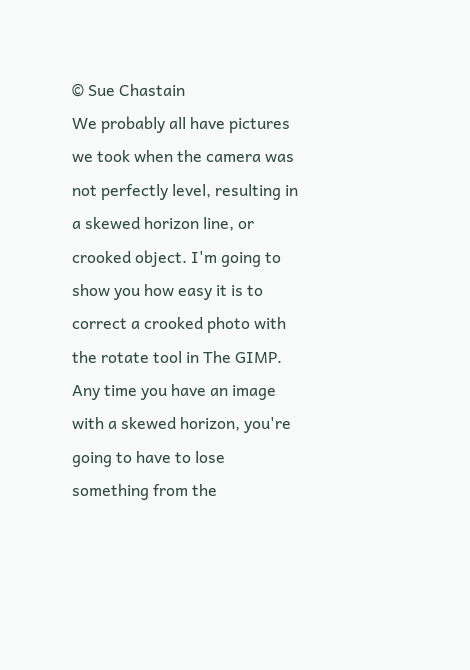© Sue Chastain
We probably all have pictures we took when the camera was not perfectly level, resulting in a skewed horizon line, or crooked object. I'm going to show you how easy it is to correct a crooked photo with the rotate tool in The GIMP. Any time you have an image with a skewed horizon, you're going to have to lose something from the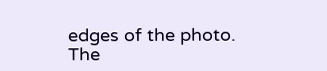edges of the photo. The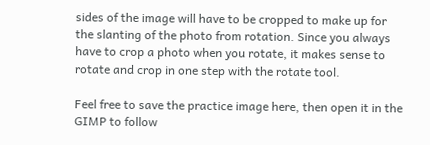sides of the image will have to be cropped to make up for the slanting of the photo from rotation. Since you always have to crop a photo when you rotate, it makes sense to rotate and crop in one step with the rotate tool.

Feel free to save the practice image here, then open it in the GIMP to follow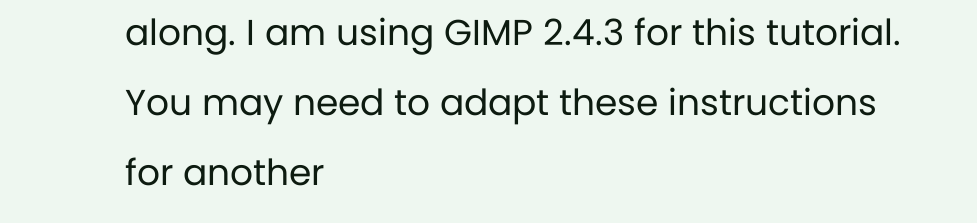along. I am using GIMP 2.4.3 for this tutorial. You may need to adapt these instructions for another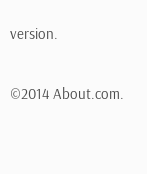version.

©2014 About.com.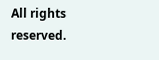All rights reserved.